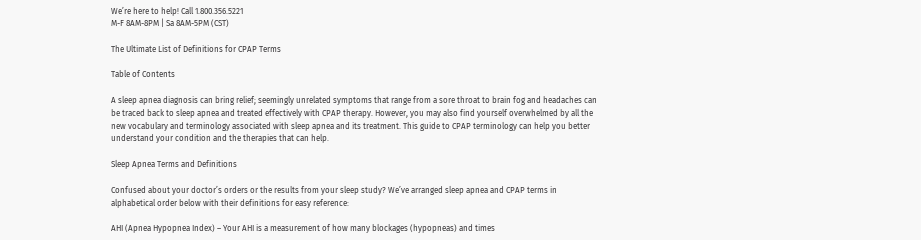We’re here to help! Call 1.800.356.5221
M-F 8AM-8PM | Sa 8AM-5PM (CST)

The Ultimate List of Definitions for CPAP Terms

Table of Contents

A sleep apnea diagnosis can bring relief; seemingly unrelated symptoms that range from a sore throat to brain fog and headaches can be traced back to sleep apnea and treated effectively with CPAP therapy. However, you may also find yourself overwhelmed by all the new vocabulary and terminology associated with sleep apnea and its treatment. This guide to CPAP terminology can help you better understand your condition and the therapies that can help.

Sleep Apnea Terms and Definitions

Confused about your doctor’s orders or the results from your sleep study? We’ve arranged sleep apnea and CPAP terms in alphabetical order below with their definitions for easy reference:

AHI (Apnea Hypopnea Index) – Your AHI is a measurement of how many blockages (hypopneas) and times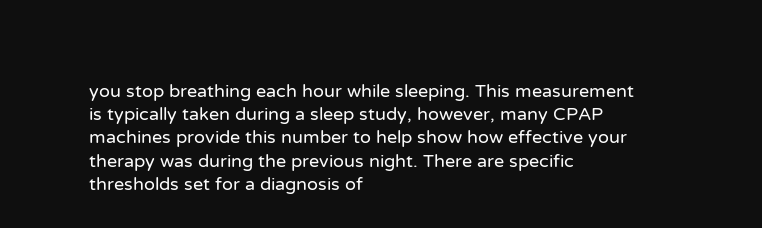you stop breathing each hour while sleeping. This measurement is typically taken during a sleep study, however, many CPAP machines provide this number to help show how effective your therapy was during the previous night. There are specific thresholds set for a diagnosis of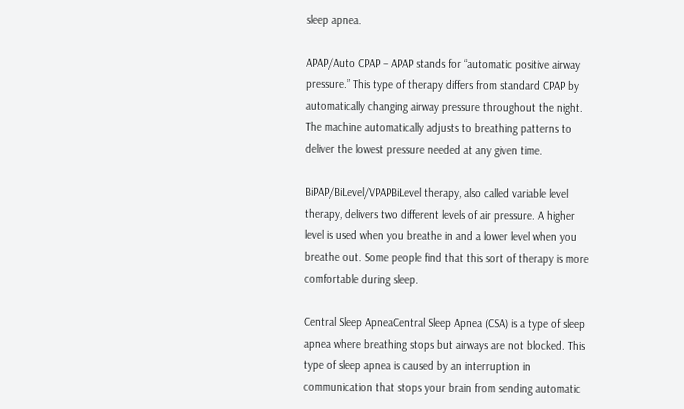sleep apnea.

APAP/Auto CPAP – APAP stands for “automatic positive airway pressure.” This type of therapy differs from standard CPAP by automatically changing airway pressure throughout the night. The machine automatically adjusts to breathing patterns to deliver the lowest pressure needed at any given time.

BiPAP/BiLevel/VPAPBiLevel therapy, also called variable level therapy, delivers two different levels of air pressure. A higher level is used when you breathe in and a lower level when you breathe out. Some people find that this sort of therapy is more comfortable during sleep.

Central Sleep ApneaCentral Sleep Apnea (CSA) is a type of sleep apnea where breathing stops but airways are not blocked. This type of sleep apnea is caused by an interruption in communication that stops your brain from sending automatic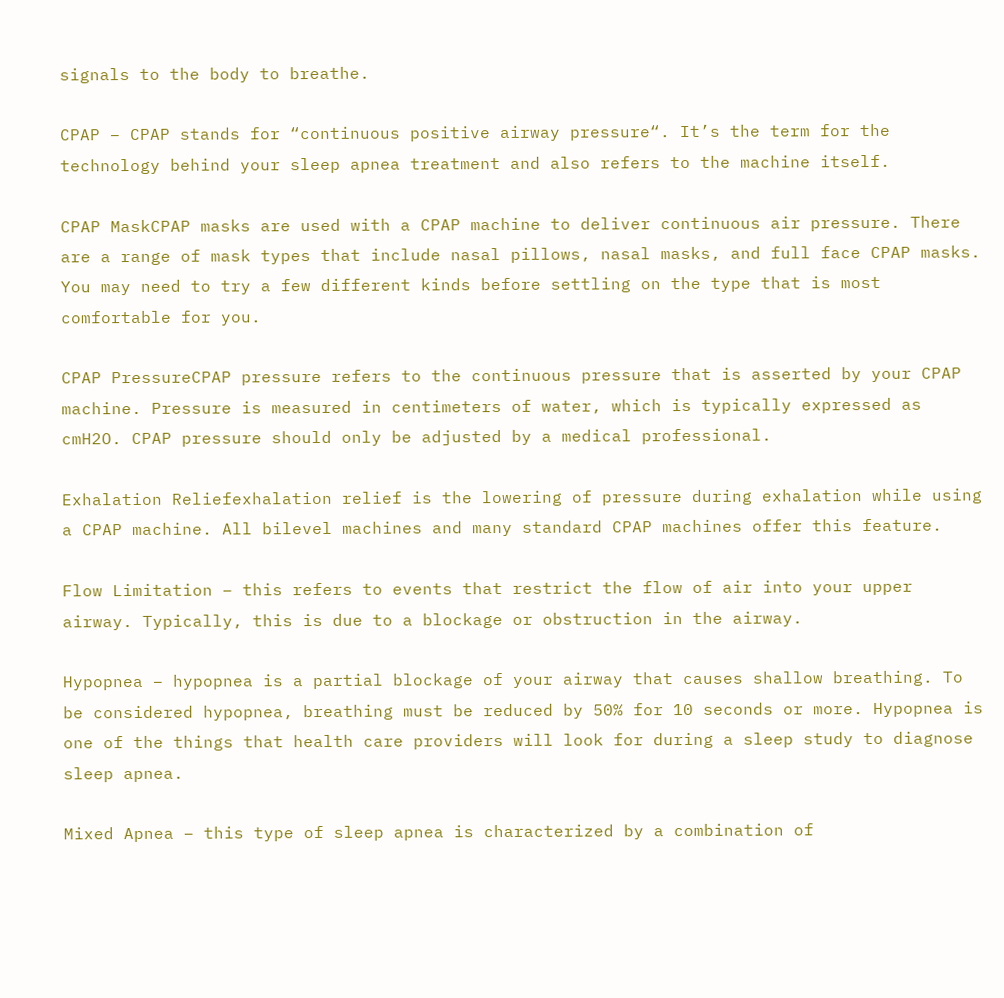signals to the body to breathe.

CPAP – CPAP stands for “continuous positive airway pressure“. It’s the term for the technology behind your sleep apnea treatment and also refers to the machine itself.

CPAP MaskCPAP masks are used with a CPAP machine to deliver continuous air pressure. There are a range of mask types that include nasal pillows, nasal masks, and full face CPAP masks. You may need to try a few different kinds before settling on the type that is most comfortable for you.

CPAP PressureCPAP pressure refers to the continuous pressure that is asserted by your CPAP machine. Pressure is measured in centimeters of water, which is typically expressed as cmH2O. CPAP pressure should only be adjusted by a medical professional.

Exhalation Reliefexhalation relief is the lowering of pressure during exhalation while using a CPAP machine. All bilevel machines and many standard CPAP machines offer this feature.

Flow Limitation – this refers to events that restrict the flow of air into your upper airway. Typically, this is due to a blockage or obstruction in the airway.

Hypopnea – hypopnea is a partial blockage of your airway that causes shallow breathing. To be considered hypopnea, breathing must be reduced by 50% for 10 seconds or more. Hypopnea is one of the things that health care providers will look for during a sleep study to diagnose sleep apnea.

Mixed Apnea – this type of sleep apnea is characterized by a combination of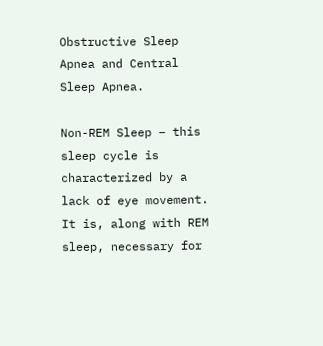Obstructive Sleep Apnea and Central Sleep Apnea.

Non-REM Sleep – this sleep cycle is characterized by a lack of eye movement. It is, along with REM sleep, necessary for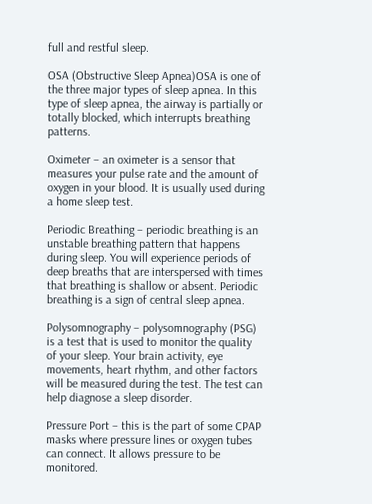full and restful sleep.

OSA (Obstructive Sleep Apnea)OSA is one of the three major types of sleep apnea. In this type of sleep apnea, the airway is partially or totally blocked, which interrupts breathing patterns.

Oximeter – an oximeter is a sensor that measures your pulse rate and the amount of oxygen in your blood. It is usually used during a home sleep test.

Periodic Breathing – periodic breathing is an unstable breathing pattern that happens during sleep. You will experience periods of deep breaths that are interspersed with times that breathing is shallow or absent. Periodic breathing is a sign of central sleep apnea.

Polysomnography – polysomnography (PSG) is a test that is used to monitor the quality of your sleep. Your brain activity, eye movements, heart rhythm, and other factors will be measured during the test. The test can help diagnose a sleep disorder.

Pressure Port – this is the part of some CPAP masks where pressure lines or oxygen tubes can connect. It allows pressure to be monitored.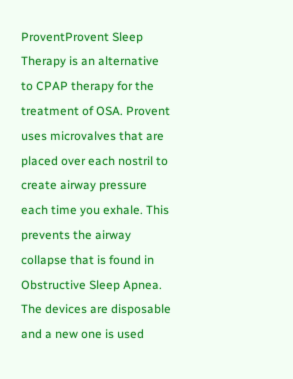ProventProvent Sleep Therapy is an alternative to CPAP therapy for the treatment of OSA. Provent uses microvalves that are placed over each nostril to create airway pressure each time you exhale. This prevents the airway collapse that is found in Obstructive Sleep Apnea. The devices are disposable and a new one is used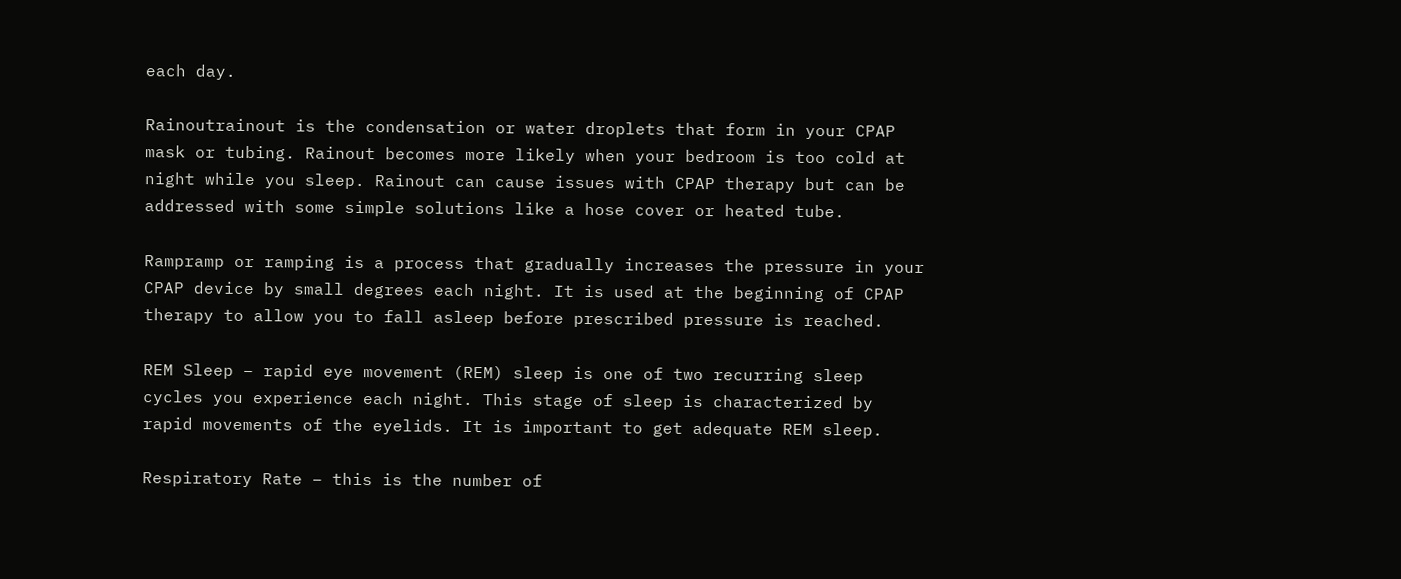each day.

Rainoutrainout is the condensation or water droplets that form in your CPAP mask or tubing. Rainout becomes more likely when your bedroom is too cold at night while you sleep. Rainout can cause issues with CPAP therapy but can be addressed with some simple solutions like a hose cover or heated tube.

Rampramp or ramping is a process that gradually increases the pressure in your CPAP device by small degrees each night. It is used at the beginning of CPAP therapy to allow you to fall asleep before prescribed pressure is reached.

REM Sleep – rapid eye movement (REM) sleep is one of two recurring sleep cycles you experience each night. This stage of sleep is characterized by rapid movements of the eyelids. It is important to get adequate REM sleep.

Respiratory Rate – this is the number of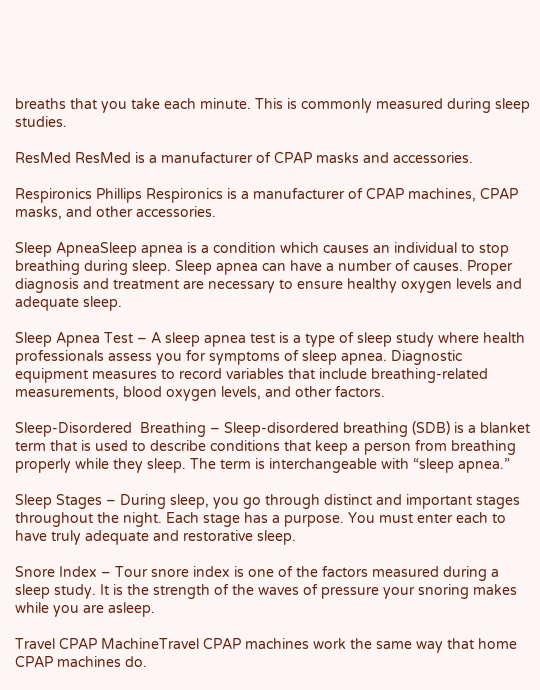breaths that you take each minute. This is commonly measured during sleep studies.

ResMed ResMed is a manufacturer of CPAP masks and accessories.

Respironics Phillips Respironics is a manufacturer of CPAP machines, CPAP masks, and other accessories.

Sleep ApneaSleep apnea is a condition which causes an individual to stop breathing during sleep. Sleep apnea can have a number of causes. Proper diagnosis and treatment are necessary to ensure healthy oxygen levels and adequate sleep.

Sleep Apnea Test – A sleep apnea test is a type of sleep study where health professionals assess you for symptoms of sleep apnea. Diagnostic equipment measures to record variables that include breathing-related measurements, blood oxygen levels, and other factors.

Sleep-Disordered  Breathing – Sleep-disordered breathing (SDB) is a blanket term that is used to describe conditions that keep a person from breathing properly while they sleep. The term is interchangeable with “sleep apnea.”

Sleep Stages – During sleep, you go through distinct and important stages throughout the night. Each stage has a purpose. You must enter each to have truly adequate and restorative sleep.

Snore Index – Tour snore index is one of the factors measured during a sleep study. It is the strength of the waves of pressure your snoring makes while you are asleep.

Travel CPAP MachineTravel CPAP machines work the same way that home CPAP machines do.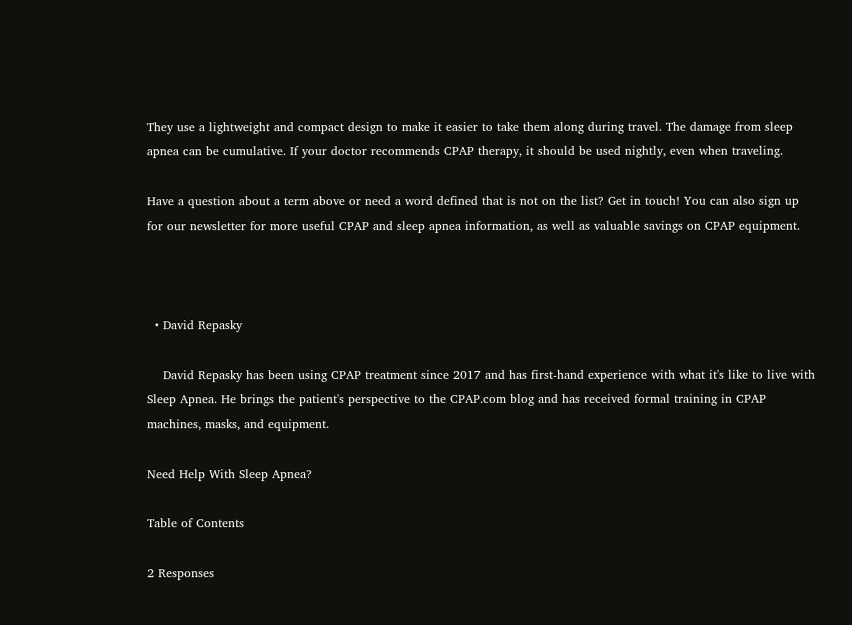They use a lightweight and compact design to make it easier to take them along during travel. The damage from sleep apnea can be cumulative. If your doctor recommends CPAP therapy, it should be used nightly, even when traveling.

Have a question about a term above or need a word defined that is not on the list? Get in touch! You can also sign up for our newsletter for more useful CPAP and sleep apnea information, as well as valuable savings on CPAP equipment.



  • David Repasky

    David Repasky has been using CPAP treatment since 2017 and has first-hand experience with what it's like to live with Sleep Apnea. He brings the patient's perspective to the CPAP.com blog and has received formal training in CPAP machines, masks, and equipment.

Need Help With Sleep Apnea?

Table of Contents

2 Responses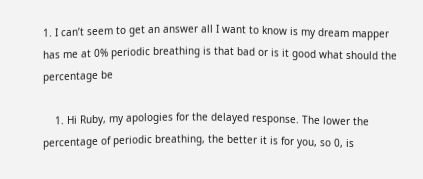1. I can’t seem to get an answer all I want to know is my dream mapper has me at 0% periodic breathing is that bad or is it good what should the percentage be

    1. Hi Ruby, my apologies for the delayed response. The lower the percentage of periodic breathing, the better it is for you, so 0, is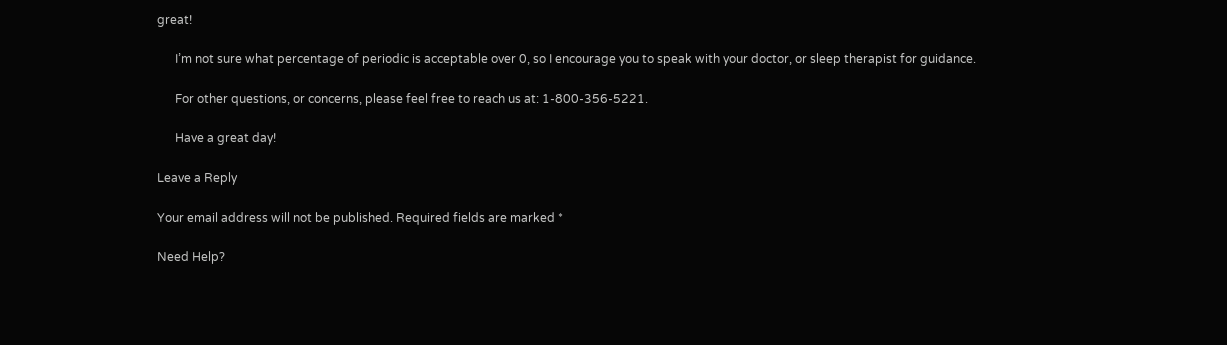great!

      I’m not sure what percentage of periodic is acceptable over 0, so I encourage you to speak with your doctor, or sleep therapist for guidance.

      For other questions, or concerns, please feel free to reach us at: 1-800-356-5221.

      Have a great day!

Leave a Reply

Your email address will not be published. Required fields are marked *

Need Help?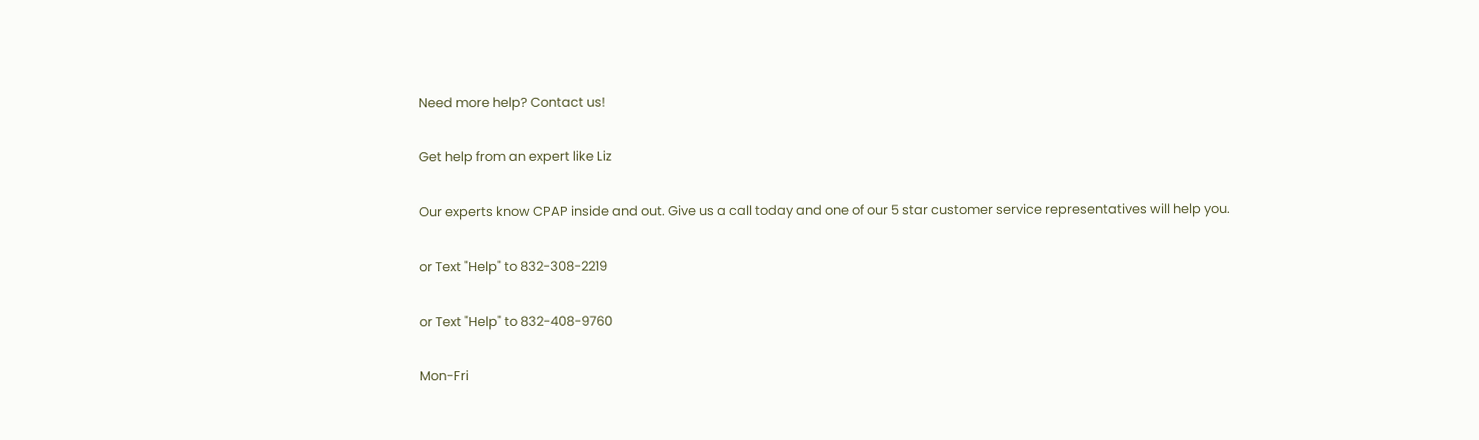Need more help? Contact us!

Get help from an expert like Liz

Our experts know CPAP inside and out. Give us a call today and one of our 5 star customer service representatives will help you.

or Text "Help" to 832-308-2219

or Text "Help" to 832-408-9760

Mon-Fri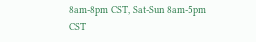8am-8pm CST, Sat-Sun 8am-5pm CST